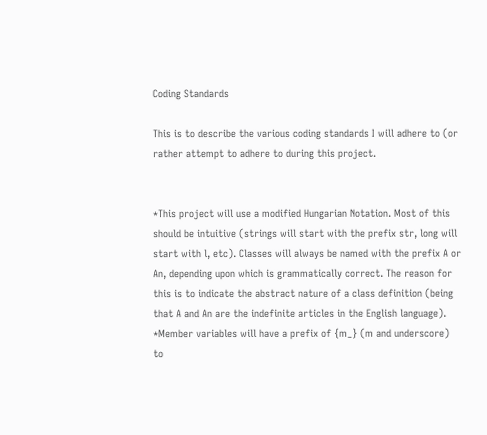Coding Standards

This is to describe the various coding standards I will adhere to (or rather attempt to adhere to during this project.


*This project will use a modified Hungarian Notation. Most of this should be intuitive (strings will start with the prefix str, long will start with l, etc). Classes will always be named with the prefix A or An, depending upon which is grammatically correct. The reason for this is to indicate the abstract nature of a class definition (being that A and An are the indefinite articles in the English language).
*Member variables will have a prefix of {m_} (m and underscore) to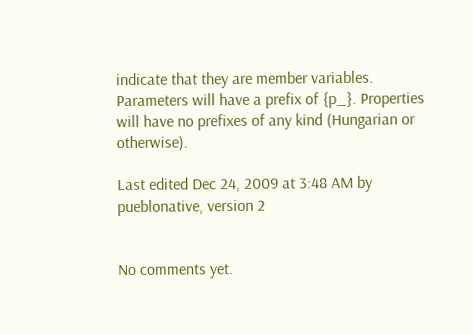indicate that they are member variables. Parameters will have a prefix of {p_}. Properties will have no prefixes of any kind (Hungarian or otherwise).

Last edited Dec 24, 2009 at 3:48 AM by pueblonative, version 2


No comments yet.